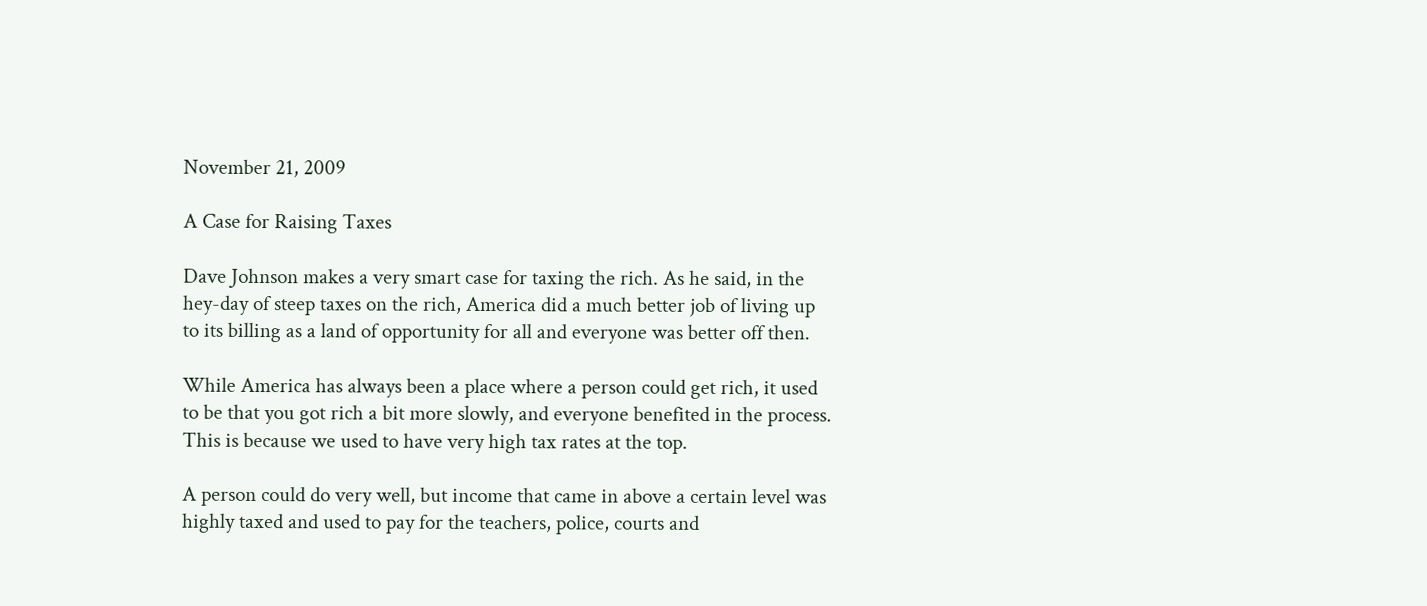November 21, 2009

A Case for Raising Taxes

Dave Johnson makes a very smart case for taxing the rich. As he said, in the hey-day of steep taxes on the rich, America did a much better job of living up to its billing as a land of opportunity for all and everyone was better off then.

While America has always been a place where a person could get rich, it used to be that you got rich a bit more slowly, and everyone benefited in the process. This is because we used to have very high tax rates at the top.

A person could do very well, but income that came in above a certain level was highly taxed and used to pay for the teachers, police, courts and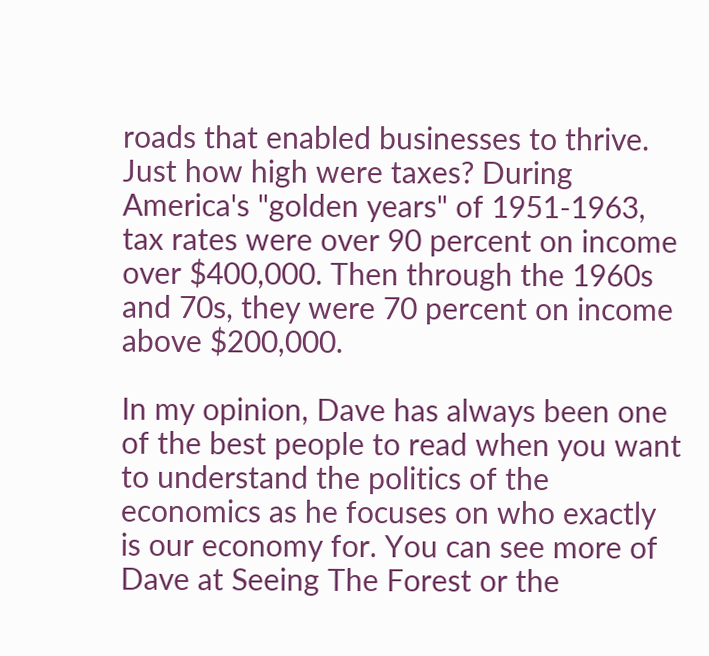roads that enabled businesses to thrive. Just how high were taxes? During America's "golden years" of 1951-1963, tax rates were over 90 percent on income over $400,000. Then through the 1960s and 70s, they were 70 percent on income above $200,000.

In my opinion, Dave has always been one of the best people to read when you want to understand the politics of the economics as he focuses on who exactly is our economy for. You can see more of Dave at Seeing The Forest or the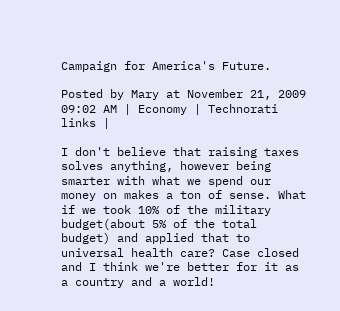Campaign for America's Future.

Posted by Mary at November 21, 2009 09:02 AM | Economy | Technorati links |

I don't believe that raising taxes solves anything, however being smarter with what we spend our money on makes a ton of sense. What if we took 10% of the military budget(about 5% of the total budget) and applied that to universal health care? Case closed and I think we're better for it as a country and a world!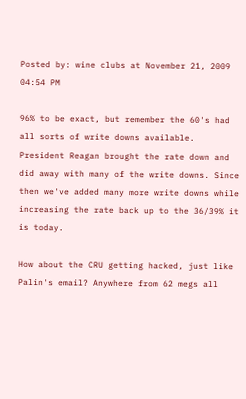Posted by: wine clubs at November 21, 2009 04:54 PM

96% to be exact, but remember the 60's had all sorts of write downs available. President Reagan brought the rate down and did away with many of the write downs. Since then we've added many more write downs while increasing the rate back up to the 36/39% it is today.

How about the CRU getting hacked, just like Palin's email? Anywhere from 62 megs all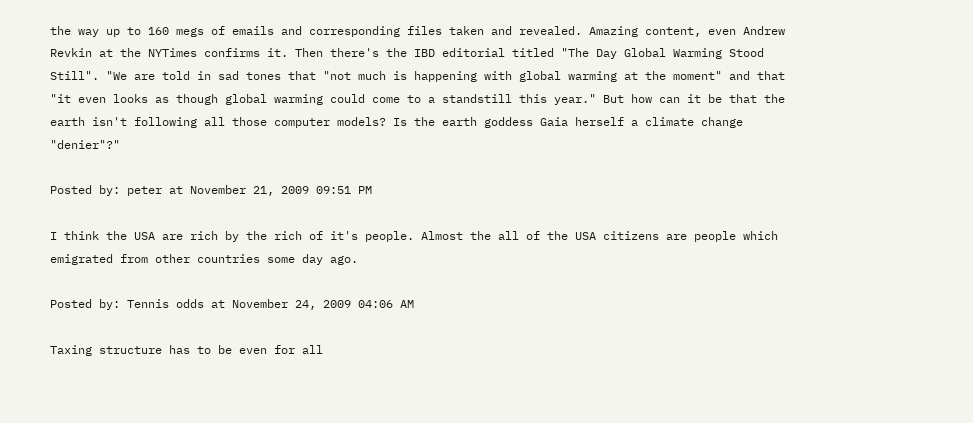the way up to 160 megs of emails and corresponding files taken and revealed. Amazing content, even Andrew Revkin at the NYTimes confirms it. Then there's the IBD editorial titled "The Day Global Warming Stood Still". "We are told in sad tones that "not much is happening with global warming at the moment" and that "it even looks as though global warming could come to a standstill this year." But how can it be that the earth isn't following all those computer models? Is the earth goddess Gaia herself a climate change "denier"?"

Posted by: peter at November 21, 2009 09:51 PM

I think the USA are rich by the rich of it's people. Almost the all of the USA citizens are people which emigrated from other countries some day ago.

Posted by: Tennis odds at November 24, 2009 04:06 AM

Taxing structure has to be even for all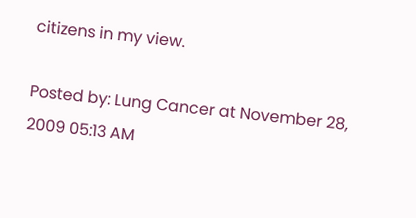citizens in my view.

Posted by: Lung Cancer at November 28, 2009 05:13 AM